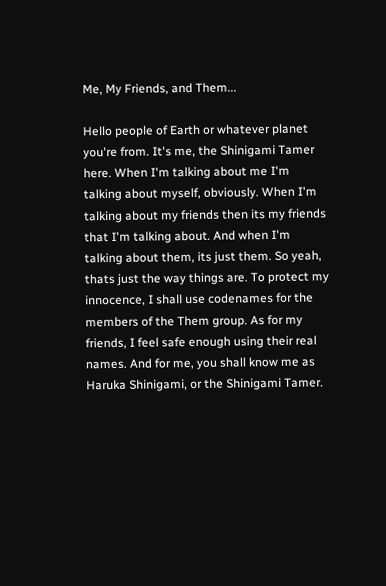Me, My Friends, and Them...

Hello people of Earth or whatever planet you're from. It's me, the Shinigami Tamer here. When I'm talking about me I'm talking about myself, obviously. When I'm talking about my friends then its my friends that I'm talking about. And when I'm talking about them, its just them. So yeah, thats just the way things are. To protect my innocence, I shall use codenames for the members of the Them group. As for my friends, I feel safe enough using their real names. And for me, you shall know me as Haruka Shinigami, or the Shinigami Tamer.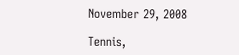November 29, 2008

Tennis,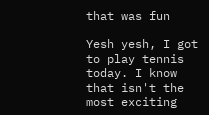that was fun

Yesh yesh, I got to play tennis today. I know that isn't the most exciting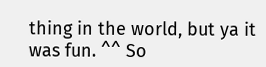thing in the world, but ya it was fun. ^^ So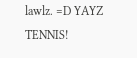lawlz. =D YAYZ TENNIS!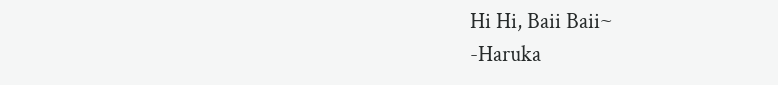Hi Hi, Baii Baii~
-Haruka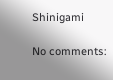Shinigami

No comments: